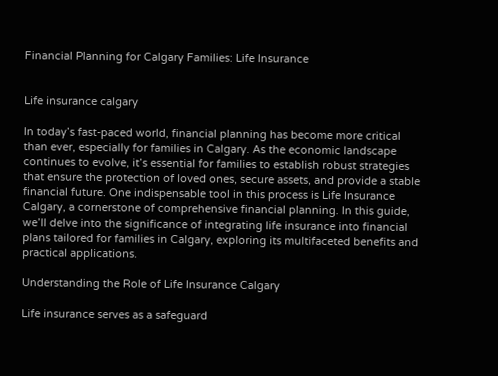Financial Planning for Calgary Families: Life Insurance


Life insurance calgary

In today’s fast-paced world, financial planning has become more critical than ever, especially for families in Calgary. As the economic landscape continues to evolve, it’s essential for families to establish robust strategies that ensure the protection of loved ones, secure assets, and provide a stable financial future. One indispensable tool in this process is Life Insurance Calgary, a cornerstone of comprehensive financial planning. In this guide, we’ll delve into the significance of integrating life insurance into financial plans tailored for families in Calgary, exploring its multifaceted benefits and practical applications.

Understanding the Role of Life Insurance Calgary

Life insurance serves as a safeguard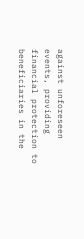against unforeseen events, providing financial protection to beneficiaries in the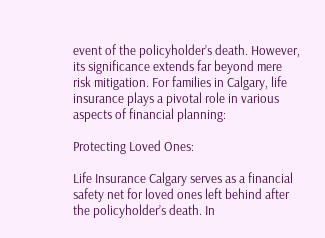event of the policyholder’s death. However, its significance extends far beyond mere risk mitigation. For families in Calgary, life insurance plays a pivotal role in various aspects of financial planning:

Protecting Loved Ones:

Life Insurance Calgary serves as a financial safety net for loved ones left behind after the policyholder’s death. In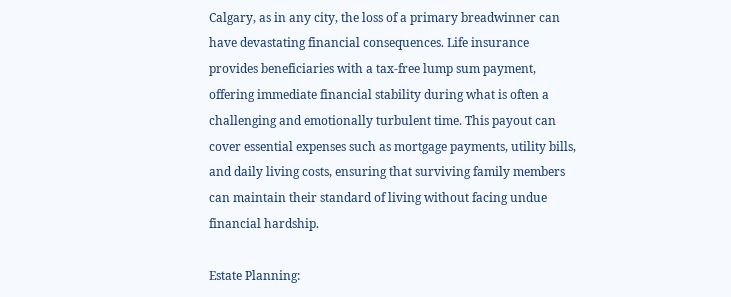Calgary, as in any city, the loss of a primary breadwinner can have devastating financial consequences. Life insurance provides beneficiaries with a tax-free lump sum payment, offering immediate financial stability during what is often a challenging and emotionally turbulent time. This payout can cover essential expenses such as mortgage payments, utility bills, and daily living costs, ensuring that surviving family members can maintain their standard of living without facing undue financial hardship.

Estate Planning: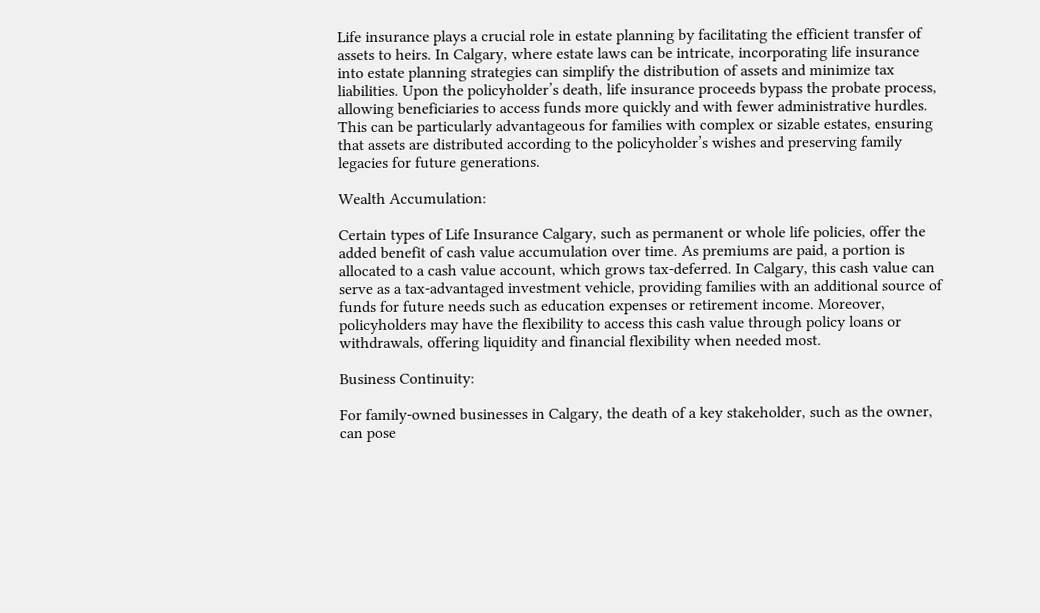Life insurance plays a crucial role in estate planning by facilitating the efficient transfer of assets to heirs. In Calgary, where estate laws can be intricate, incorporating life insurance into estate planning strategies can simplify the distribution of assets and minimize tax liabilities. Upon the policyholder’s death, life insurance proceeds bypass the probate process, allowing beneficiaries to access funds more quickly and with fewer administrative hurdles. This can be particularly advantageous for families with complex or sizable estates, ensuring that assets are distributed according to the policyholder’s wishes and preserving family legacies for future generations.

Wealth Accumulation:

Certain types of Life Insurance Calgary, such as permanent or whole life policies, offer the added benefit of cash value accumulation over time. As premiums are paid, a portion is allocated to a cash value account, which grows tax-deferred. In Calgary, this cash value can serve as a tax-advantaged investment vehicle, providing families with an additional source of funds for future needs such as education expenses or retirement income. Moreover, policyholders may have the flexibility to access this cash value through policy loans or withdrawals, offering liquidity and financial flexibility when needed most.

Business Continuity:

For family-owned businesses in Calgary, the death of a key stakeholder, such as the owner, can pose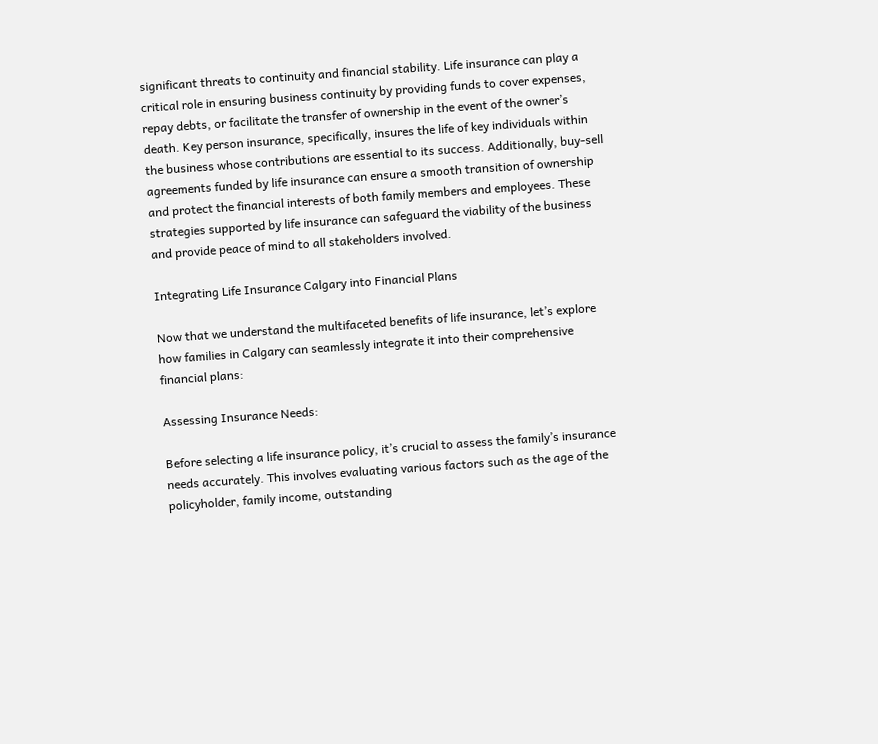significant threats to continuity and financial stability. Life insurance can play a critical role in ensuring business continuity by providing funds to cover expenses, repay debts, or facilitate the transfer of ownership in the event of the owner’s death. Key person insurance, specifically, insures the life of key individuals within the business whose contributions are essential to its success. Additionally, buy-sell agreements funded by life insurance can ensure a smooth transition of ownership and protect the financial interests of both family members and employees. These strategies supported by life insurance can safeguard the viability of the business and provide peace of mind to all stakeholders involved.

Integrating Life Insurance Calgary into Financial Plans

Now that we understand the multifaceted benefits of life insurance, let’s explore how families in Calgary can seamlessly integrate it into their comprehensive financial plans:

Assessing Insurance Needs:

Before selecting a life insurance policy, it’s crucial to assess the family’s insurance needs accurately. This involves evaluating various factors such as the age of the policyholder, family income, outstanding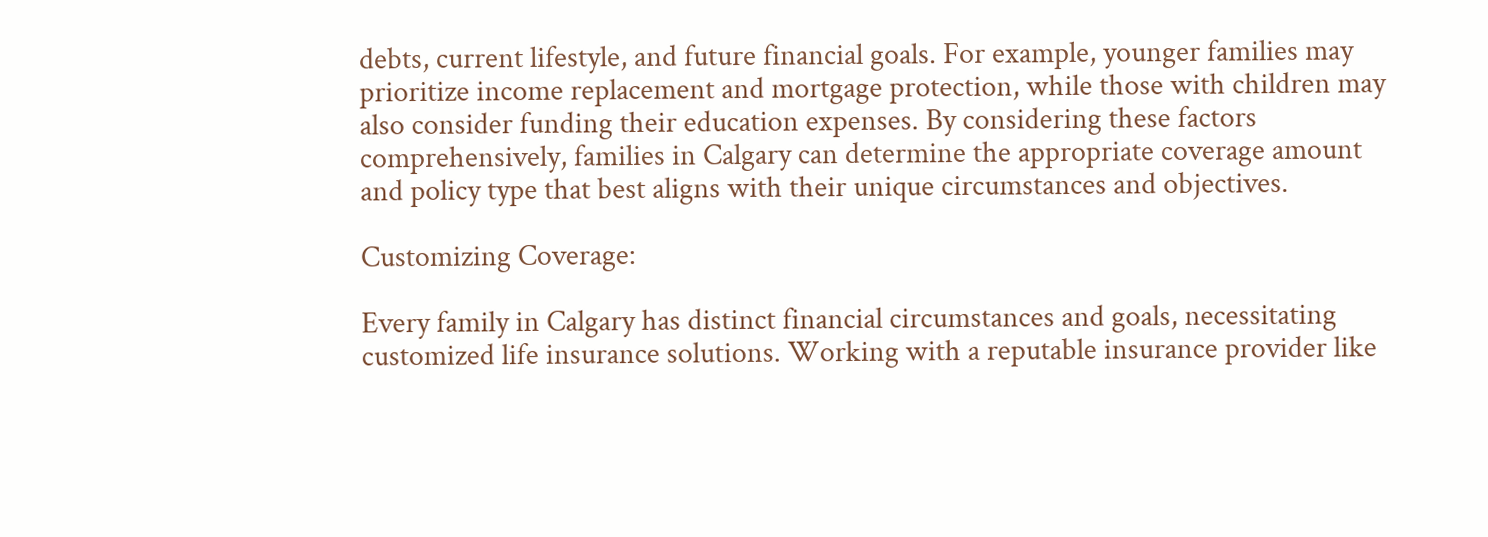debts, current lifestyle, and future financial goals. For example, younger families may prioritize income replacement and mortgage protection, while those with children may also consider funding their education expenses. By considering these factors comprehensively, families in Calgary can determine the appropriate coverage amount and policy type that best aligns with their unique circumstances and objectives.

Customizing Coverage:

Every family in Calgary has distinct financial circumstances and goals, necessitating customized life insurance solutions. Working with a reputable insurance provider like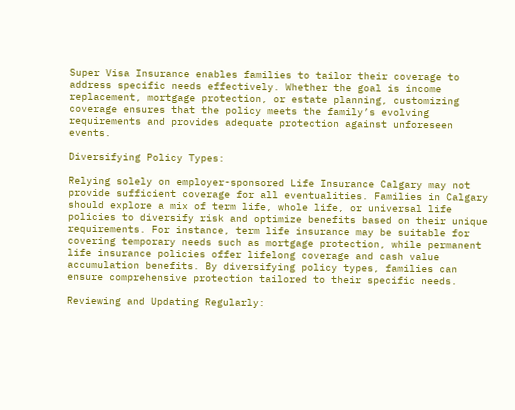Super Visa Insurance enables families to tailor their coverage to address specific needs effectively. Whether the goal is income replacement, mortgage protection, or estate planning, customizing coverage ensures that the policy meets the family’s evolving requirements and provides adequate protection against unforeseen events.

Diversifying Policy Types:

Relying solely on employer-sponsored Life Insurance Calgary may not provide sufficient coverage for all eventualities. Families in Calgary should explore a mix of term life, whole life, or universal life policies to diversify risk and optimize benefits based on their unique requirements. For instance, term life insurance may be suitable for covering temporary needs such as mortgage protection, while permanent life insurance policies offer lifelong coverage and cash value accumulation benefits. By diversifying policy types, families can ensure comprehensive protection tailored to their specific needs.

Reviewing and Updating Regularly: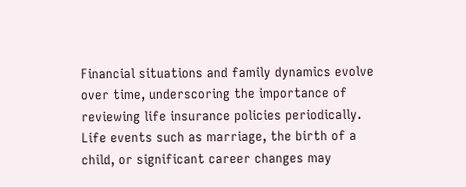Financial situations and family dynamics evolve over time, underscoring the importance of reviewing life insurance policies periodically. Life events such as marriage, the birth of a child, or significant career changes may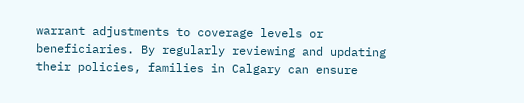warrant adjustments to coverage levels or beneficiaries. By regularly reviewing and updating their policies, families in Calgary can ensure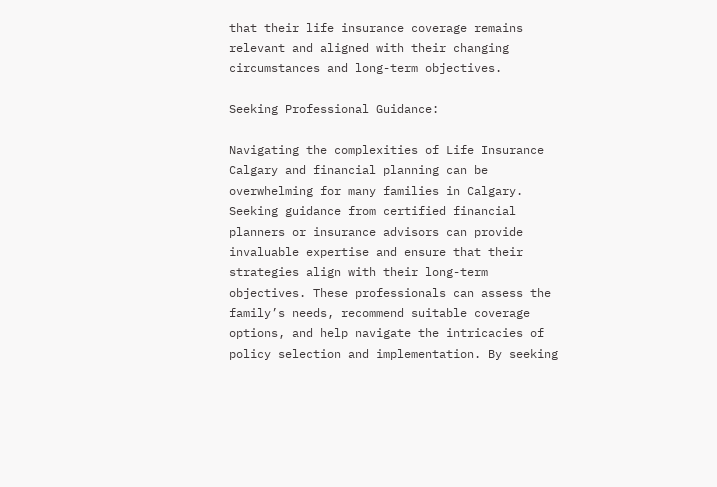that their life insurance coverage remains relevant and aligned with their changing circumstances and long-term objectives.

Seeking Professional Guidance:

Navigating the complexities of Life Insurance Calgary and financial planning can be overwhelming for many families in Calgary. Seeking guidance from certified financial planners or insurance advisors can provide invaluable expertise and ensure that their strategies align with their long-term objectives. These professionals can assess the family’s needs, recommend suitable coverage options, and help navigate the intricacies of policy selection and implementation. By seeking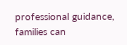professional guidance, families can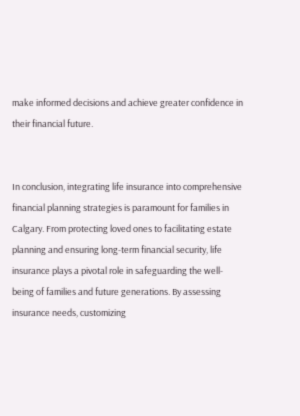make informed decisions and achieve greater confidence in their financial future.


In conclusion, integrating life insurance into comprehensive financial planning strategies is paramount for families in Calgary. From protecting loved ones to facilitating estate planning and ensuring long-term financial security, life insurance plays a pivotal role in safeguarding the well-being of families and future generations. By assessing insurance needs, customizing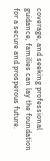coverage, and seeking professional guidance, families can lay the foundation for a secure and prosperous future.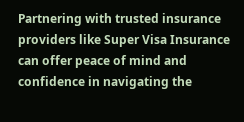Partnering with trusted insurance providers like Super Visa Insurance can offer peace of mind and confidence in navigating the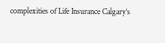complexities of Life Insurance Calgary‘s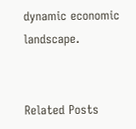dynamic economic landscape.


Related Posts